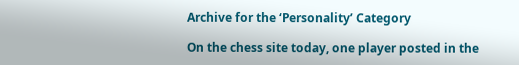Archive for the ‘Personality’ Category

On the chess site today, one player posted in the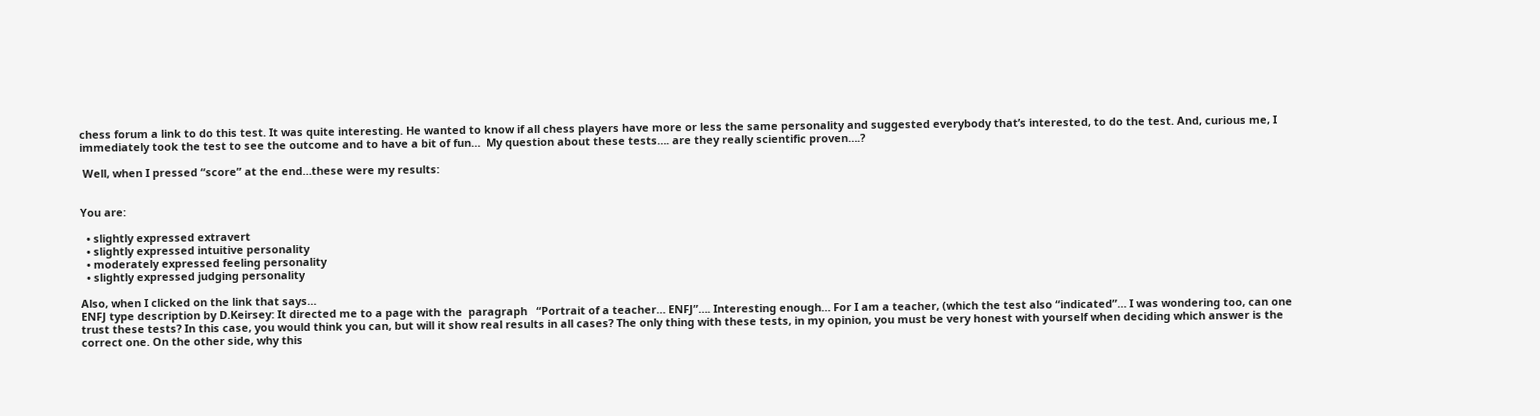chess forum a link to do this test. It was quite interesting. He wanted to know if all chess players have more or less the same personality and suggested everybody that’s interested, to do the test. And, curious me, I immediately took the test to see the outcome and to have a bit of fun…  My question about these tests…. are they really scientific proven….?

 Well, when I pressed “score” at the end…these were my results:


You are:

  • slightly expressed extravert
  • slightly expressed intuitive personality
  • moderately expressed feeling personality
  • slightly expressed judging personality

Also, when I clicked on the link that says…
ENFJ type description by D.Keirsey: It directed me to a page with the  paragraph   “Portrait of a teacher… ENFJ”…. Interesting enough… For I am a teacher, (which the test also “indicated”… I was wondering too, can one trust these tests? In this case, you would think you can, but will it show real results in all cases? The only thing with these tests, in my opinion, you must be very honest with yourself when deciding which answer is the correct one. On the other side, why this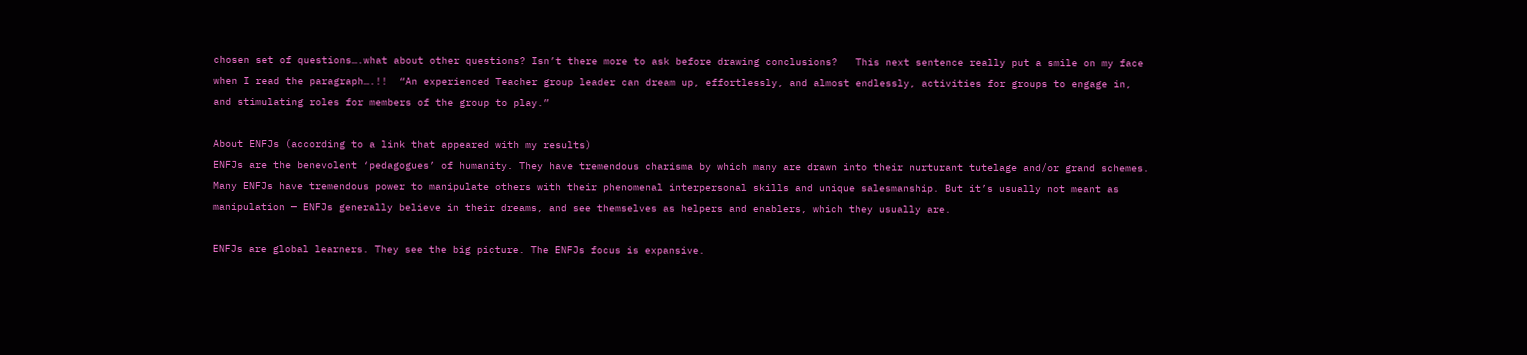chosen set of questions….what about other questions? Isn’t there more to ask before drawing conclusions?   This next sentence really put a smile on my face when I read the paragraph….!!  “An experienced Teacher group leader can dream up, effortlessly, and almost endlessly, activities for groups to engage in, and stimulating roles for members of the group to play.”

About ENFJs (according to a link that appeared with my results)
ENFJs are the benevolent ‘pedagogues’ of humanity. They have tremendous charisma by which many are drawn into their nurturant tutelage and/or grand schemes. Many ENFJs have tremendous power to manipulate others with their phenomenal interpersonal skills and unique salesmanship. But it’s usually not meant as manipulation — ENFJs generally believe in their dreams, and see themselves as helpers and enablers, which they usually are.

ENFJs are global learners. They see the big picture. The ENFJs focus is expansive.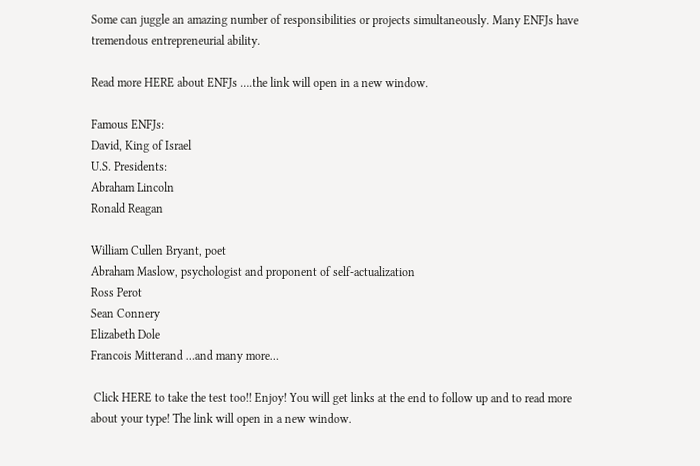Some can juggle an amazing number of responsibilities or projects simultaneously. Many ENFJs have tremendous entrepreneurial ability.

Read more HERE about ENFJs ….the link will open in a new window.

Famous ENFJs:
David, King of Israel
U.S. Presidents:
Abraham Lincoln
Ronald Reagan

William Cullen Bryant, poet
Abraham Maslow, psychologist and proponent of self-actualization
Ross Perot
Sean Connery
Elizabeth Dole
Francois Mitterand …and many more…

 Click HERE to take the test too!! Enjoy! You will get links at the end to follow up and to read more about your type! The link will open in a new window.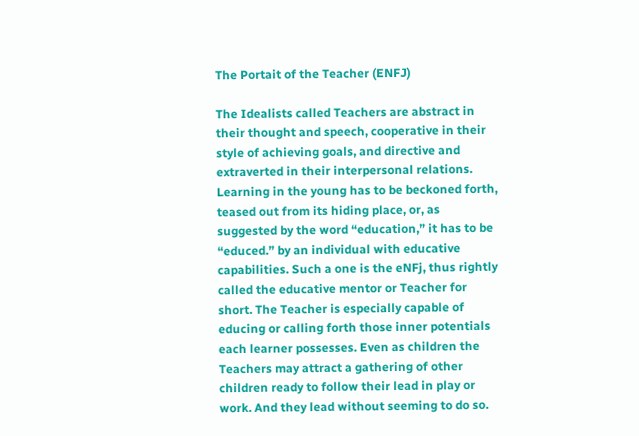The Portait of the Teacher (ENFJ)

The Idealists called Teachers are abstract in their thought and speech, cooperative in their style of achieving goals, and directive and extraverted in their interpersonal relations. Learning in the young has to be beckoned forth, teased out from its hiding place, or, as suggested by the word “education,” it has to be “educed.” by an individual with educative capabilities. Such a one is the eNFj, thus rightly called the educative mentor or Teacher for short. The Teacher is especially capable of educing or calling forth those inner potentials each learner possesses. Even as children the Teachers may attract a gathering of other children ready to follow their lead in play or work. And they lead without seeming to do so.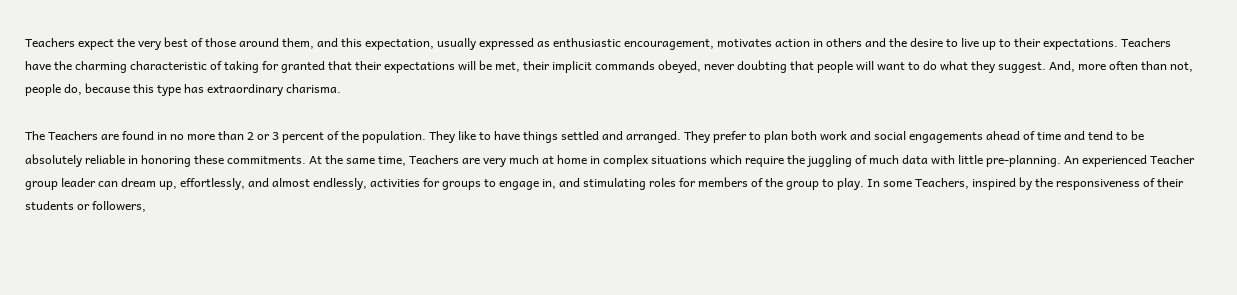Teachers expect the very best of those around them, and this expectation, usually expressed as enthusiastic encouragement, motivates action in others and the desire to live up to their expectations. Teachers have the charming characteristic of taking for granted that their expectations will be met, their implicit commands obeyed, never doubting that people will want to do what they suggest. And, more often than not, people do, because this type has extraordinary charisma.

The Teachers are found in no more than 2 or 3 percent of the population. They like to have things settled and arranged. They prefer to plan both work and social engagements ahead of time and tend to be absolutely reliable in honoring these commitments. At the same time, Teachers are very much at home in complex situations which require the juggling of much data with little pre-planning. An experienced Teacher group leader can dream up, effortlessly, and almost endlessly, activities for groups to engage in, and stimulating roles for members of the group to play. In some Teachers, inspired by the responsiveness of their students or followers,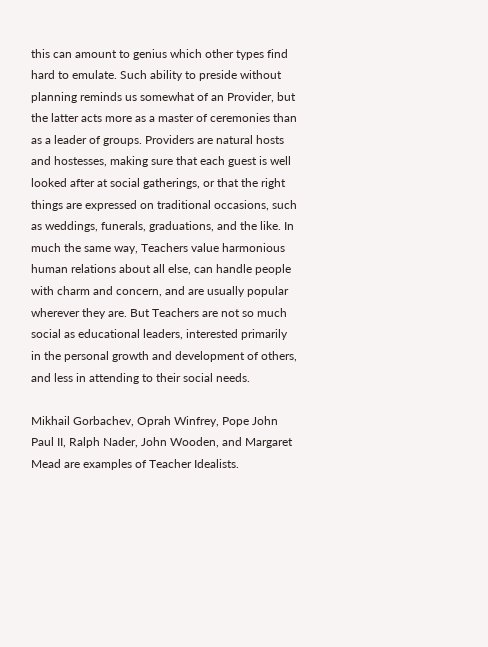this can amount to genius which other types find hard to emulate. Such ability to preside without planning reminds us somewhat of an Provider, but the latter acts more as a master of ceremonies than as a leader of groups. Providers are natural hosts and hostesses, making sure that each guest is well looked after at social gatherings, or that the right things are expressed on traditional occasions, such as weddings, funerals, graduations, and the like. In much the same way, Teachers value harmonious human relations about all else, can handle people with charm and concern, and are usually popular wherever they are. But Teachers are not so much social as educational leaders, interested primarily in the personal growth and development of others, and less in attending to their social needs.

Mikhail Gorbachev, Oprah Winfrey, Pope John Paul II, Ralph Nader, John Wooden, and Margaret Mead are examples of Teacher Idealists.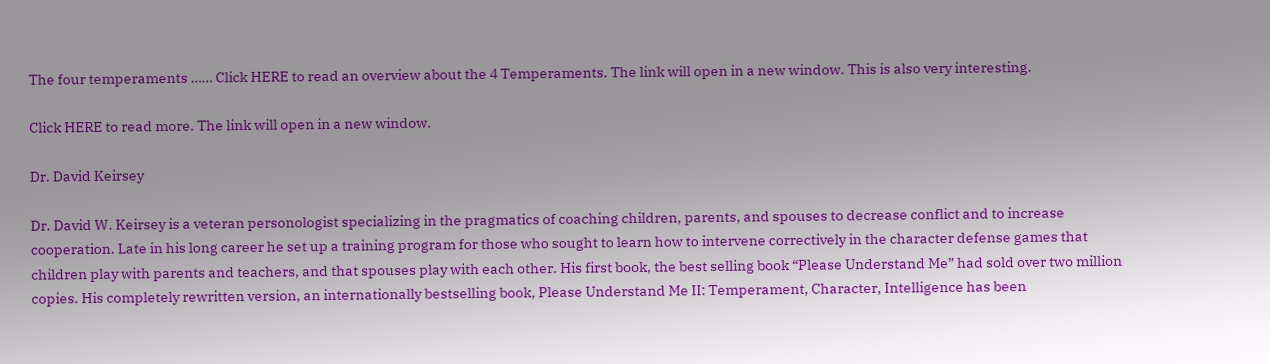The four temperaments …… Click HERE to read an overview about the 4 Temperaments. The link will open in a new window. This is also very interesting.

Click HERE to read more. The link will open in a new window.

Dr. David Keirsey

Dr. David W. Keirsey is a veteran personologist specializing in the pragmatics of coaching children, parents, and spouses to decrease conflict and to increase cooperation. Late in his long career he set up a training program for those who sought to learn how to intervene correctively in the character defense games that children play with parents and teachers, and that spouses play with each other. His first book, the best selling book “Please Understand Me” had sold over two million copies. His completely rewritten version, an internationally bestselling book, Please Understand Me II: Temperament, Character, Intelligence has been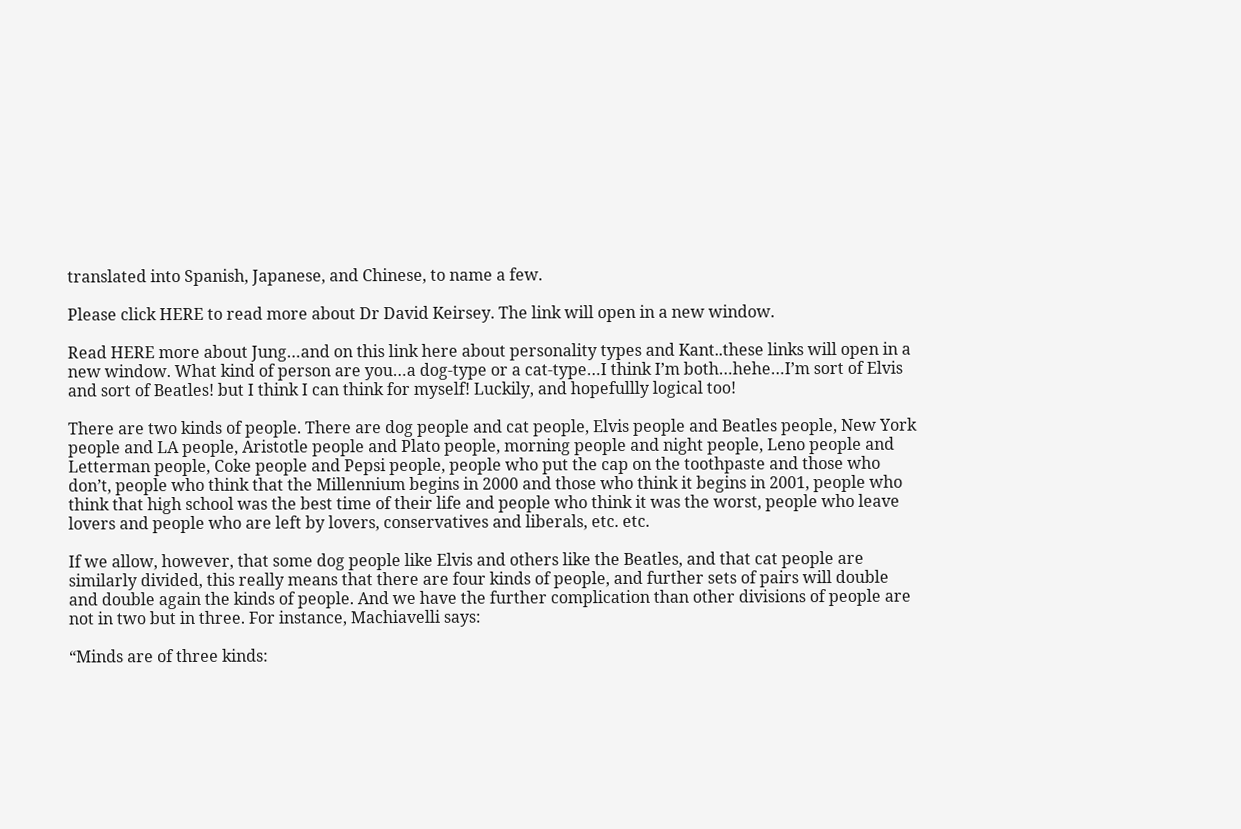translated into Spanish, Japanese, and Chinese, to name a few.

Please click HERE to read more about Dr David Keirsey. The link will open in a new window.

Read HERE more about Jung…and on this link here about personality types and Kant..these links will open in a new window. What kind of person are you…a dog-type or a cat-type…I think I’m both…hehe…I’m sort of Elvis and sort of Beatles! but I think I can think for myself! Luckily, and hopefullly logical too!

There are two kinds of people. There are dog people and cat people, Elvis people and Beatles people, New York people and LA people, Aristotle people and Plato people, morning people and night people, Leno people and Letterman people, Coke people and Pepsi people, people who put the cap on the toothpaste and those who don’t, people who think that the Millennium begins in 2000 and those who think it begins in 2001, people who think that high school was the best time of their life and people who think it was the worst, people who leave lovers and people who are left by lovers, conservatives and liberals, etc. etc.

If we allow, however, that some dog people like Elvis and others like the Beatles, and that cat people are similarly divided, this really means that there are four kinds of people, and further sets of pairs will double and double again the kinds of people. And we have the further complication than other divisions of people are not in two but in three. For instance, Machiavelli says:

“Minds are of three kinds: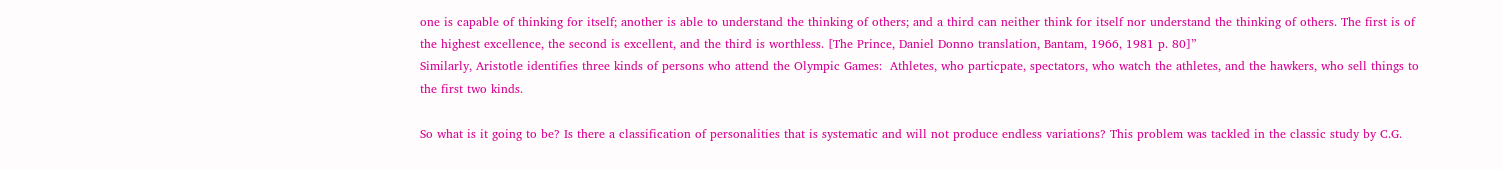one is capable of thinking for itself; another is able to understand the thinking of others; and a third can neither think for itself nor understand the thinking of others. The first is of the highest excellence, the second is excellent, and the third is worthless. [The Prince, Daniel Donno translation, Bantam, 1966, 1981 p. 80]”
Similarly, Aristotle identifies three kinds of persons who attend the Olympic Games:  Athletes, who particpate, spectators, who watch the athletes, and the hawkers, who sell things to the first two kinds.

So what is it going to be? Is there a classification of personalities that is systematic and will not produce endless variations? This problem was tackled in the classic study by C.G.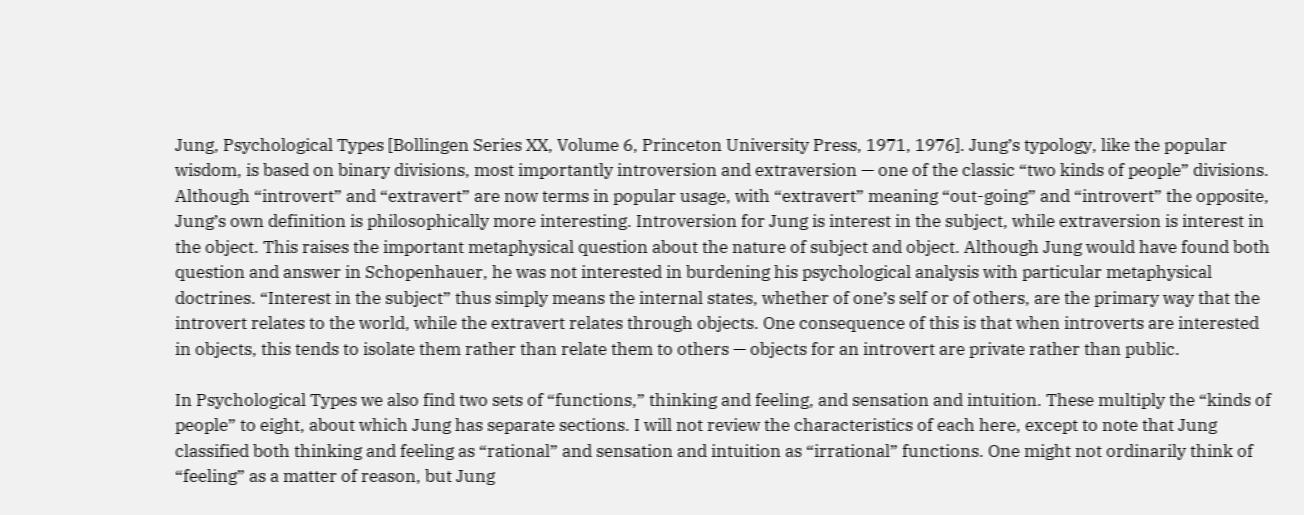Jung, Psychological Types [Bollingen Series XX, Volume 6, Princeton University Press, 1971, 1976]. Jung’s typology, like the popular wisdom, is based on binary divisions, most importantly introversion and extraversion — one of the classic “two kinds of people” divisions.
Although “introvert” and “extravert” are now terms in popular usage, with “extravert” meaning “out-going” and “introvert” the opposite, Jung’s own definition is philosophically more interesting. Introversion for Jung is interest in the subject, while extraversion is interest in the object. This raises the important metaphysical question about the nature of subject and object. Although Jung would have found both question and answer in Schopenhauer, he was not interested in burdening his psychological analysis with particular metaphysical doctrines. “Interest in the subject” thus simply means the internal states, whether of one’s self or of others, are the primary way that the introvert relates to the world, while the extravert relates through objects. One consequence of this is that when introverts are interested in objects, this tends to isolate them rather than relate them to others — objects for an introvert are private rather than public.

In Psychological Types we also find two sets of “functions,” thinking and feeling, and sensation and intuition. These multiply the “kinds of people” to eight, about which Jung has separate sections. I will not review the characteristics of each here, except to note that Jung classified both thinking and feeling as “rational” and sensation and intuition as “irrational” functions. One might not ordinarily think of “feeling” as a matter of reason, but Jung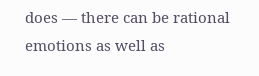does — there can be rational emotions as well as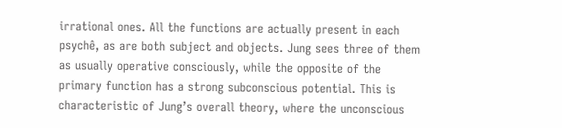irrational ones. All the functions are actually present in each psychê, as are both subject and objects. Jung sees three of them as usually operative consciously, while the opposite of the primary function has a strong subconscious potential. This is characteristic of Jung’s overall theory, where the unconscious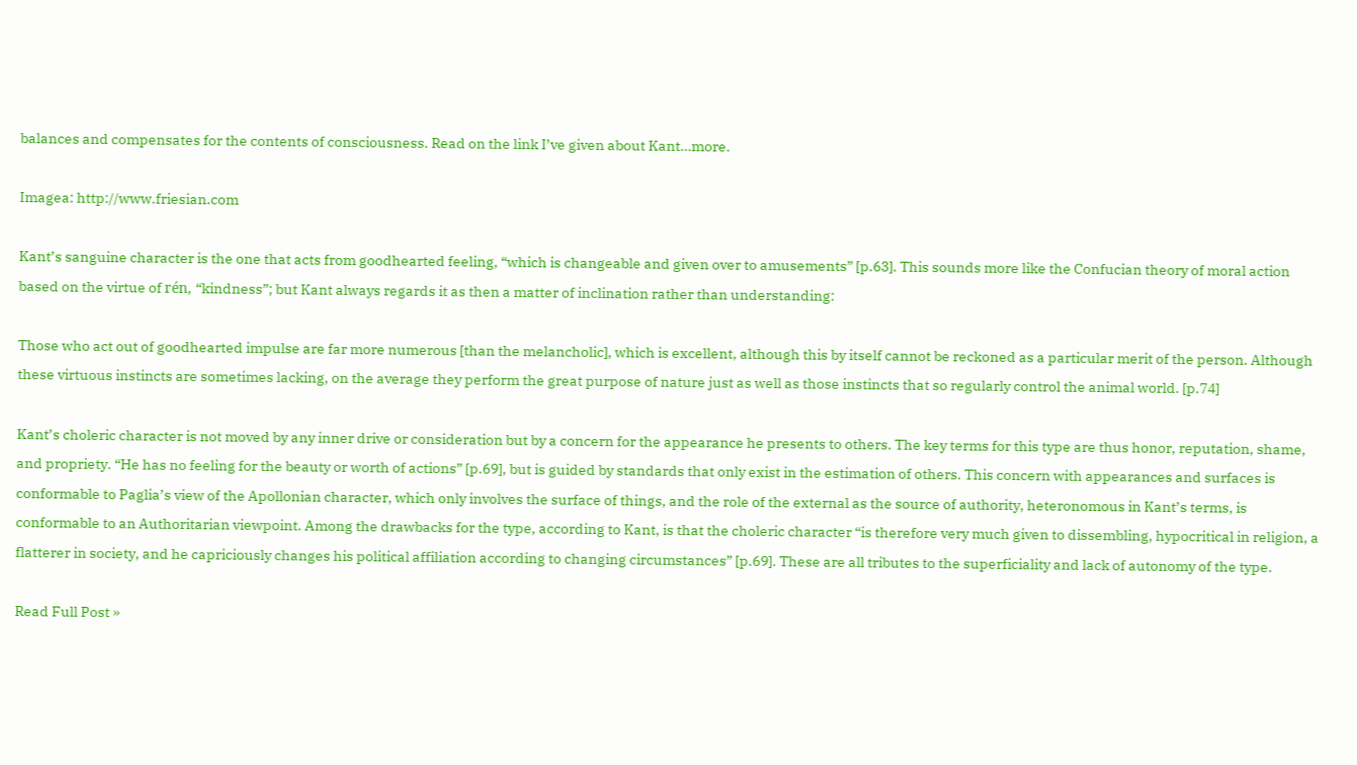balances and compensates for the contents of consciousness. Read on the link I’ve given about Kant…more.

Imagea: http://www.friesian.com

Kant’s sanguine character is the one that acts from goodhearted feeling, “which is changeable and given over to amusements” [p.63]. This sounds more like the Confucian theory of moral action based on the virtue of rén, “kindness”; but Kant always regards it as then a matter of inclination rather than understanding:

Those who act out of goodhearted impulse are far more numerous [than the melancholic], which is excellent, although this by itself cannot be reckoned as a particular merit of the person. Although these virtuous instincts are sometimes lacking, on the average they perform the great purpose of nature just as well as those instincts that so regularly control the animal world. [p.74]

Kant’s choleric character is not moved by any inner drive or consideration but by a concern for the appearance he presents to others. The key terms for this type are thus honor, reputation, shame, and propriety. “He has no feeling for the beauty or worth of actions” [p.69], but is guided by standards that only exist in the estimation of others. This concern with appearances and surfaces is conformable to Paglia’s view of the Apollonian character, which only involves the surface of things, and the role of the external as the source of authority, heteronomous in Kant’s terms, is conformable to an Authoritarian viewpoint. Among the drawbacks for the type, according to Kant, is that the choleric character “is therefore very much given to dissembling, hypocritical in religion, a flatterer in society, and he capriciously changes his political affiliation according to changing circumstances” [p.69]. These are all tributes to the superficiality and lack of autonomy of the type.

Read Full Post »